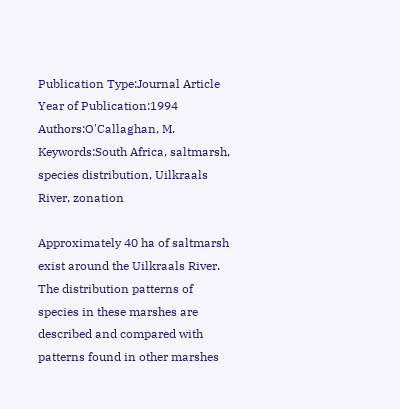Publication Type:Journal Article
Year of Publication:1994
Authors:O'Callaghan, M.
Keywords:South Africa, saltmarsh, species distribution, Uilkraals River, zonation

Approximately 40 ha of saltmarsh exist around the Uilkraals River. The distribution patterns of species in these marshes are described and compared with patterns found in other marshes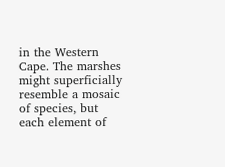in the Western Cape. The marshes might superficially resemble a mosaic of species, but each element of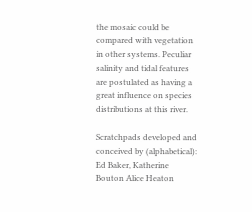the mosaic could be compared with vegetation in other systems. Peculiar salinity and tidal features are postulated as having a great influence on species distributions at this river.

Scratchpads developed and conceived by (alphabetical): Ed Baker, Katherine Bouton Alice Heaton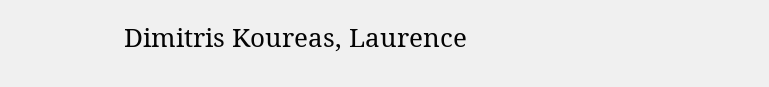Dimitris Koureas, Laurence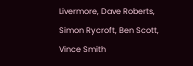Livermore, Dave Roberts, Simon Rycroft, Ben Scott, Vince Smith